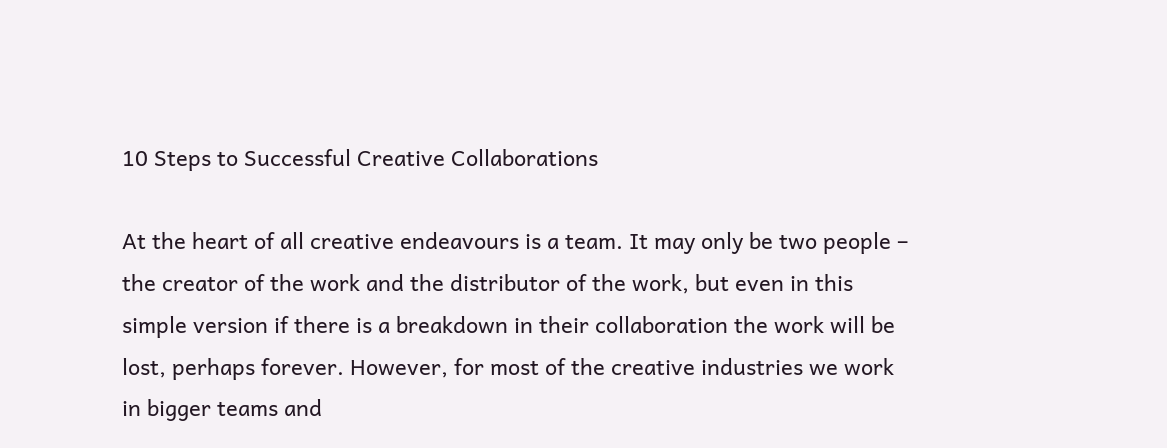10 Steps to Successful Creative Collaborations

At the heart of all creative endeavours is a team. It may only be two people – the creator of the work and the distributor of the work, but even in this simple version if there is a breakdown in their collaboration the work will be lost, perhaps forever. However, for most of the creative industries we work in bigger teams and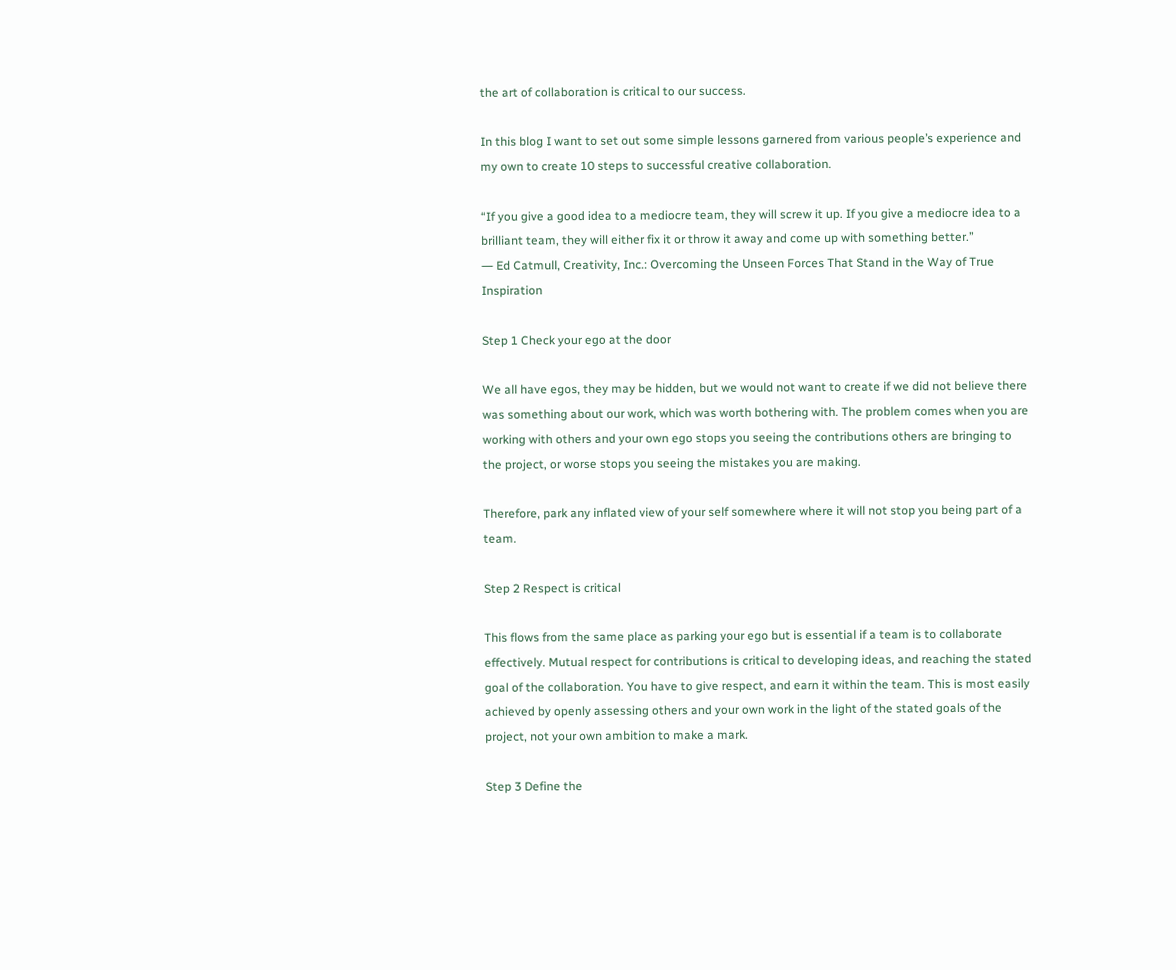the art of collaboration is critical to our success.

In this blog I want to set out some simple lessons garnered from various people’s experience and my own to create 10 steps to successful creative collaboration.

“If you give a good idea to a mediocre team, they will screw it up. If you give a mediocre idea to a brilliant team, they will either fix it or throw it away and come up with something better.”
― Ed Catmull, Creativity, Inc.: Overcoming the Unseen Forces That Stand in the Way of True Inspiration

Step 1 Check your ego at the door

We all have egos, they may be hidden, but we would not want to create if we did not believe there was something about our work, which was worth bothering with. The problem comes when you are working with others and your own ego stops you seeing the contributions others are bringing to the project, or worse stops you seeing the mistakes you are making.

Therefore, park any inflated view of your self somewhere where it will not stop you being part of a team.

Step 2 Respect is critical

This flows from the same place as parking your ego but is essential if a team is to collaborate effectively. Mutual respect for contributions is critical to developing ideas, and reaching the stated goal of the collaboration. You have to give respect, and earn it within the team. This is most easily achieved by openly assessing others and your own work in the light of the stated goals of the project, not your own ambition to make a mark.

Step 3 Define the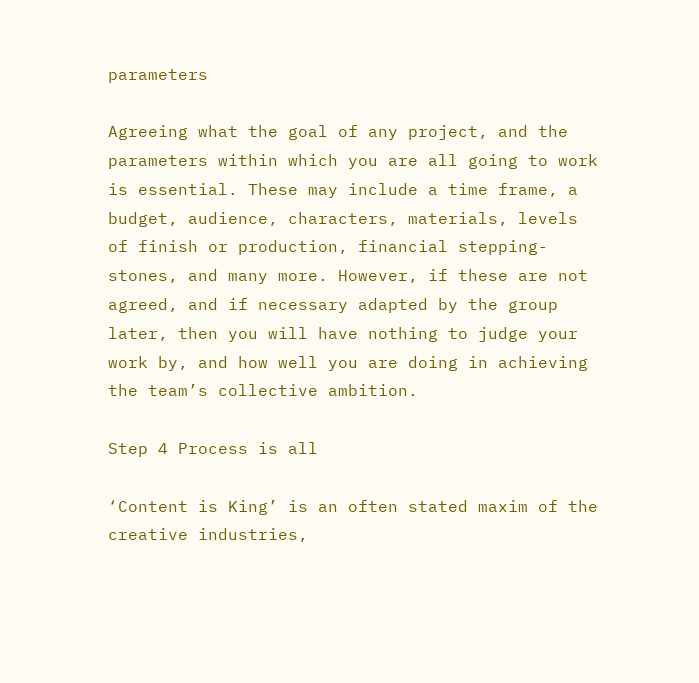parameters

Agreeing what the goal of any project, and the parameters within which you are all going to work is essential. These may include a time frame, a budget, audience, characters, materials, levels of finish or production, financial stepping-stones, and many more. However, if these are not agreed, and if necessary adapted by the group later, then you will have nothing to judge your work by, and how well you are doing in achieving the team’s collective ambition.

Step 4 Process is all

‘Content is King’ is an often stated maxim of the creative industries,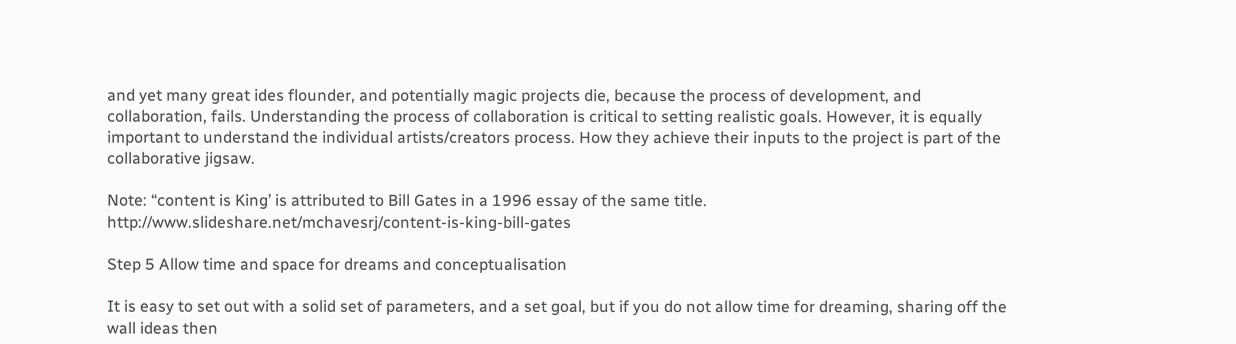and yet many great ides flounder, and potentially magic projects die, because the process of development, and collaboration, fails. Understanding the process of collaboration is critical to setting realistic goals. However, it is equally important to understand the individual artists/creators process. How they achieve their inputs to the project is part of the collaborative jigsaw.

Note: “content is King’ is attributed to Bill Gates in a 1996 essay of the same title. http://www.slideshare.net/mchavesrj/content-is-king-bill-gates

Step 5 Allow time and space for dreams and conceptualisation

It is easy to set out with a solid set of parameters, and a set goal, but if you do not allow time for dreaming, sharing off the wall ideas then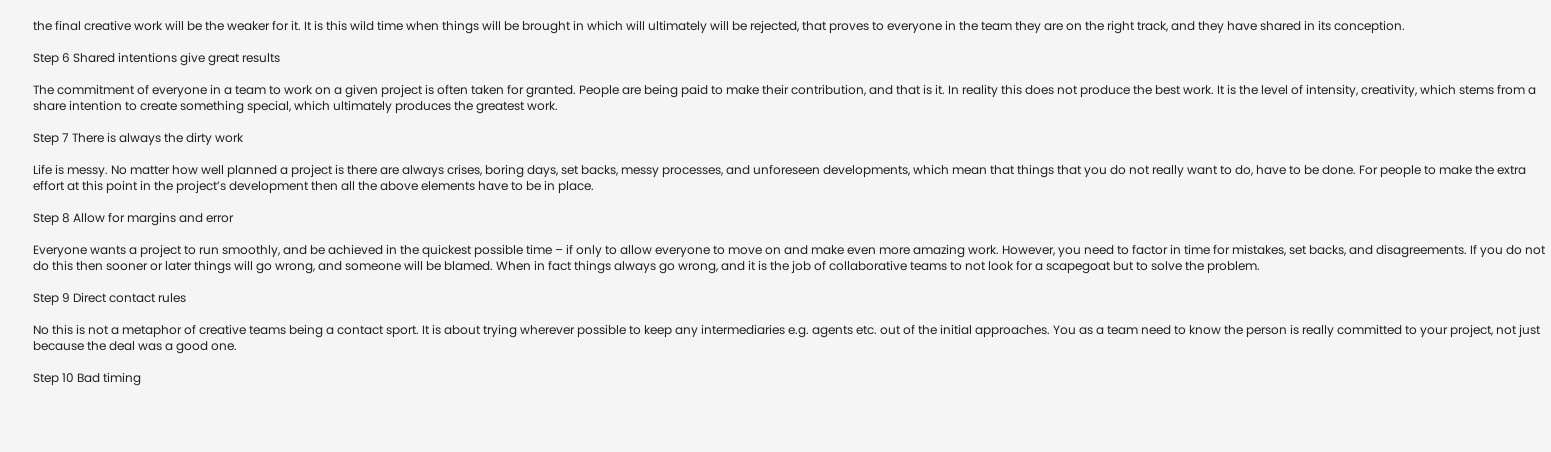the final creative work will be the weaker for it. It is this wild time when things will be brought in which will ultimately will be rejected, that proves to everyone in the team they are on the right track, and they have shared in its conception.

Step 6 Shared intentions give great results

The commitment of everyone in a team to work on a given project is often taken for granted. People are being paid to make their contribution, and that is it. In reality this does not produce the best work. It is the level of intensity, creativity, which stems from a share intention to create something special, which ultimately produces the greatest work.

Step 7 There is always the dirty work

Life is messy. No matter how well planned a project is there are always crises, boring days, set backs, messy processes, and unforeseen developments, which mean that things that you do not really want to do, have to be done. For people to make the extra effort at this point in the project’s development then all the above elements have to be in place.

Step 8 Allow for margins and error

Everyone wants a project to run smoothly, and be achieved in the quickest possible time – if only to allow everyone to move on and make even more amazing work. However, you need to factor in time for mistakes, set backs, and disagreements. If you do not do this then sooner or later things will go wrong, and someone will be blamed. When in fact things always go wrong, and it is the job of collaborative teams to not look for a scapegoat but to solve the problem.

Step 9 Direct contact rules

No this is not a metaphor of creative teams being a contact sport. It is about trying wherever possible to keep any intermediaries e.g. agents etc. out of the initial approaches. You as a team need to know the person is really committed to your project, not just because the deal was a good one.

Step 10 Bad timing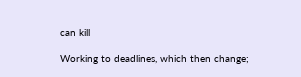can kill

Working to deadlines, which then change;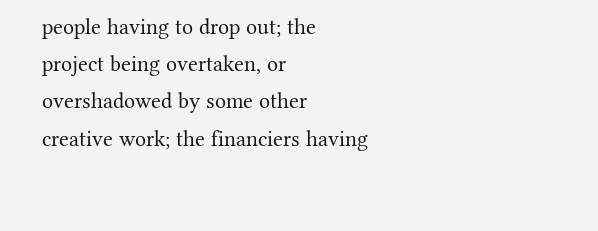people having to drop out; the project being overtaken, or overshadowed by some other creative work; the financiers having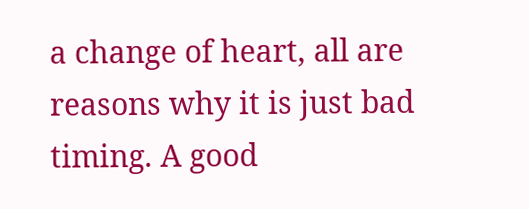a change of heart, all are reasons why it is just bad timing. A good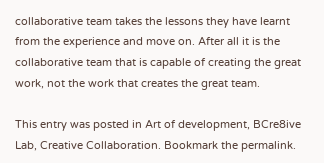collaborative team takes the lessons they have learnt from the experience and move on. After all it is the collaborative team that is capable of creating the great work, not the work that creates the great team.

This entry was posted in Art of development, BCre8ive Lab, Creative Collaboration. Bookmark the permalink.